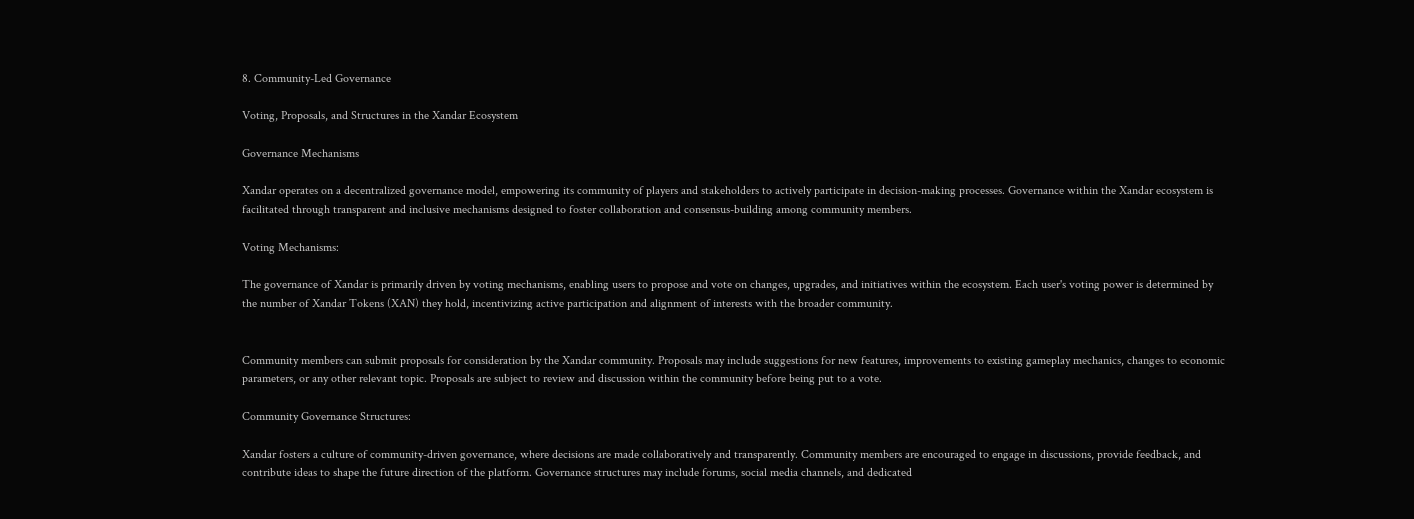8. Community-Led Governance

Voting, Proposals, and Structures in the Xandar Ecosystem

Governance Mechanisms

Xandar operates on a decentralized governance model, empowering its community of players and stakeholders to actively participate in decision-making processes. Governance within the Xandar ecosystem is facilitated through transparent and inclusive mechanisms designed to foster collaboration and consensus-building among community members.

Voting Mechanisms:

The governance of Xandar is primarily driven by voting mechanisms, enabling users to propose and vote on changes, upgrades, and initiatives within the ecosystem. Each user's voting power is determined by the number of Xandar Tokens (XAN) they hold, incentivizing active participation and alignment of interests with the broader community.


Community members can submit proposals for consideration by the Xandar community. Proposals may include suggestions for new features, improvements to existing gameplay mechanics, changes to economic parameters, or any other relevant topic. Proposals are subject to review and discussion within the community before being put to a vote.

Community Governance Structures:

Xandar fosters a culture of community-driven governance, where decisions are made collaboratively and transparently. Community members are encouraged to engage in discussions, provide feedback, and contribute ideas to shape the future direction of the platform. Governance structures may include forums, social media channels, and dedicated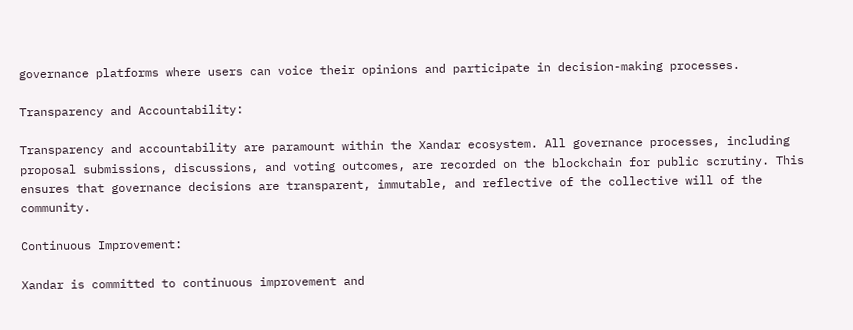governance platforms where users can voice their opinions and participate in decision-making processes.

Transparency and Accountability:

Transparency and accountability are paramount within the Xandar ecosystem. All governance processes, including proposal submissions, discussions, and voting outcomes, are recorded on the blockchain for public scrutiny. This ensures that governance decisions are transparent, immutable, and reflective of the collective will of the community.

Continuous Improvement:

Xandar is committed to continuous improvement and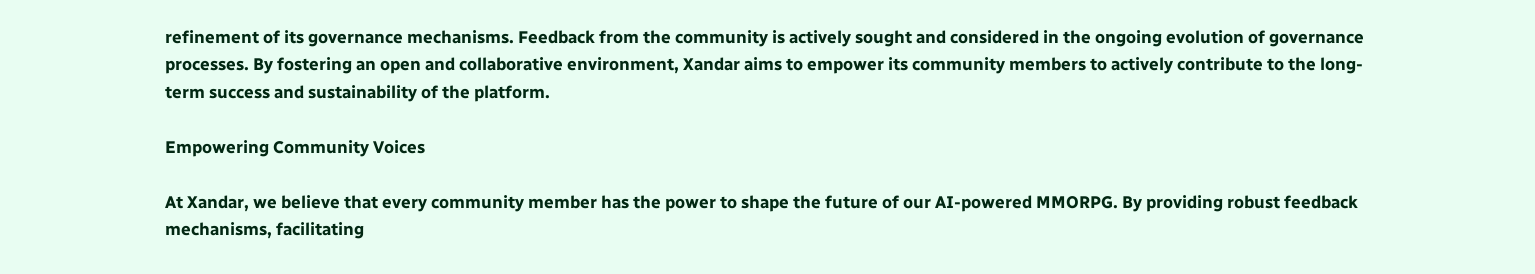refinement of its governance mechanisms. Feedback from the community is actively sought and considered in the ongoing evolution of governance processes. By fostering an open and collaborative environment, Xandar aims to empower its community members to actively contribute to the long-term success and sustainability of the platform.

Empowering Community Voices

At Xandar, we believe that every community member has the power to shape the future of our AI-powered MMORPG. By providing robust feedback mechanisms, facilitating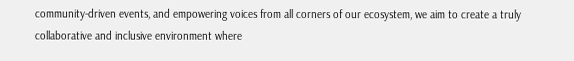community-driven events, and empowering voices from all corners of our ecosystem, we aim to create a truly collaborative and inclusive environment where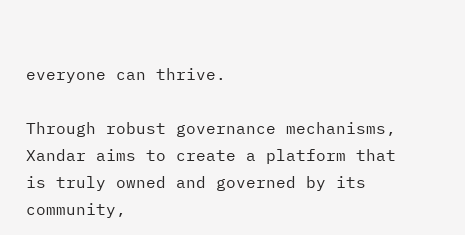everyone can thrive.

Through robust governance mechanisms, Xandar aims to create a platform that is truly owned and governed by its community,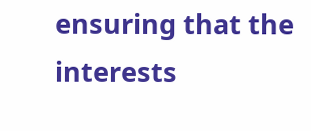ensuring that the interests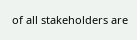of all stakeholders are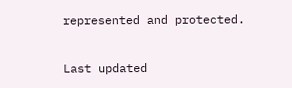represented and protected.

Last updated